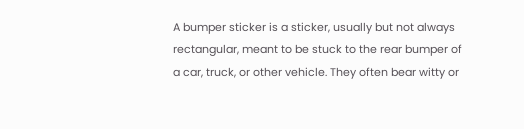A bumper sticker is a sticker, usually but not always rectangular, meant to be stuck to the rear bumper of a car, truck, or other vehicle. They often bear witty or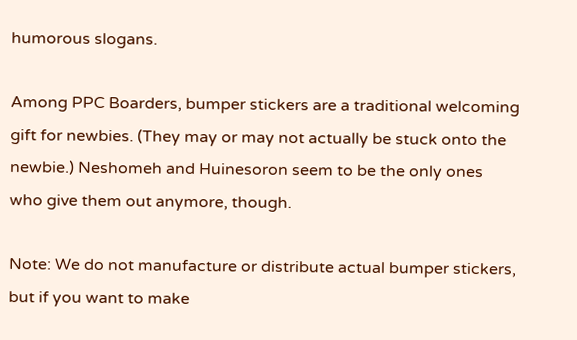humorous slogans.

Among PPC Boarders, bumper stickers are a traditional welcoming gift for newbies. (They may or may not actually be stuck onto the newbie.) Neshomeh and Huinesoron seem to be the only ones who give them out anymore, though.

Note: We do not manufacture or distribute actual bumper stickers, but if you want to make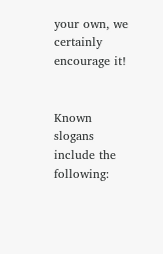your own, we certainly encourage it!


Known slogans include the following: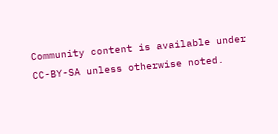Community content is available under CC-BY-SA unless otherwise noted.